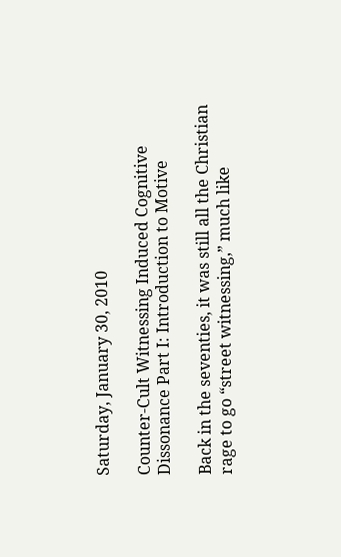Saturday, January 30, 2010

Counter-Cult Witnessing Induced Cognitive Dissonance Part I: Introduction to Motive

Back in the seventies, it was still all the Christian rage to go “street witnessing,” much like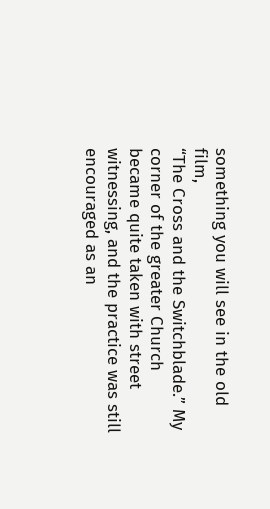something you will see in the old film,
“The Cross and the Switchblade.” My corner of the greater Church became quite taken with street witnessing, and the practice was still encouraged as an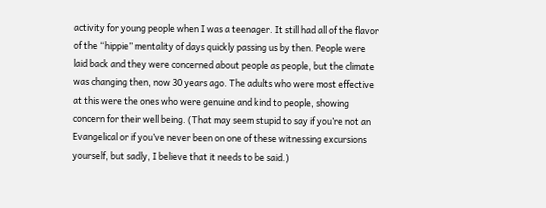activity for young people when I was a teenager. It still had all of the flavor of the “hippie” mentality of days quickly passing us by then. People were laid back and they were concerned about people as people, but the climate was changing then, now 30 years ago. The adults who were most effective at this were the ones who were genuine and kind to people, showing concern for their well being. (That may seem stupid to say if you’re not an Evangelical or if you’ve never been on one of these witnessing excursions yourself, but sadly, I believe that it needs to be said.)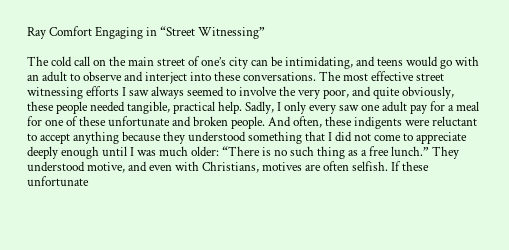Ray Comfort Engaging in “Street Witnessing”

The cold call on the main street of one’s city can be intimidating, and teens would go with an adult to observe and interject into these conversations. The most effective street witnessing efforts I saw always seemed to involve the very poor, and quite obviously, these people needed tangible, practical help. Sadly, I only every saw one adult pay for a meal for one of these unfortunate and broken people. And often, these indigents were reluctant to accept anything because they understood something that I did not come to appreciate deeply enough until I was much older: “There is no such thing as a free lunch.” They understood motive, and even with Christians, motives are often selfish. If these unfortunate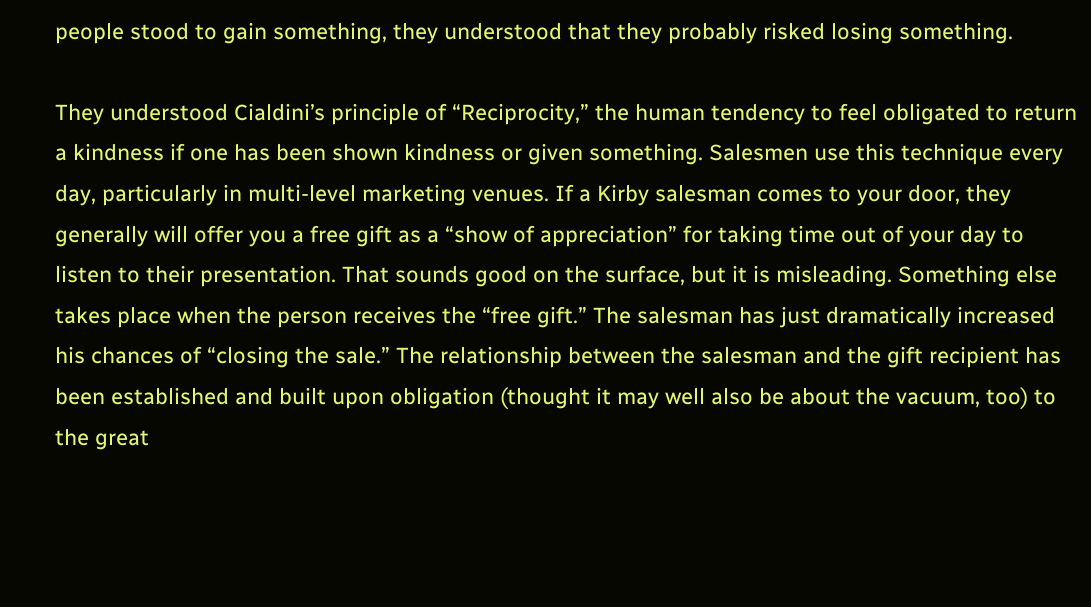people stood to gain something, they understood that they probably risked losing something.

They understood Cialdini’s principle of “Reciprocity,” the human tendency to feel obligated to return a kindness if one has been shown kindness or given something. Salesmen use this technique every day, particularly in multi-level marketing venues. If a Kirby salesman comes to your door, they generally will offer you a free gift as a “show of appreciation” for taking time out of your day to listen to their presentation. That sounds good on the surface, but it is misleading. Something else takes place when the person receives the “free gift.” The salesman has just dramatically increased his chances of “closing the sale.” The relationship between the salesman and the gift recipient has been established and built upon obligation (thought it may well also be about the vacuum, too) to the great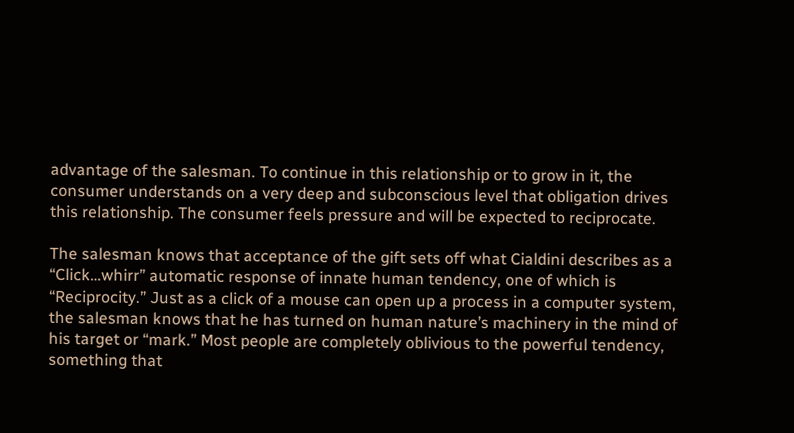advantage of the salesman. To continue in this relationship or to grow in it, the consumer understands on a very deep and subconscious level that obligation drives this relationship. The consumer feels pressure and will be expected to reciprocate.

The salesman knows that acceptance of the gift sets off what Cialdini describes as a “Click…whirr” automatic response of innate human tendency, one of which is “Reciprocity.” Just as a click of a mouse can open up a process in a computer system, the salesman knows that he has turned on human nature’s machinery in the mind of his target or “mark.” Most people are completely oblivious to the powerful tendency, something that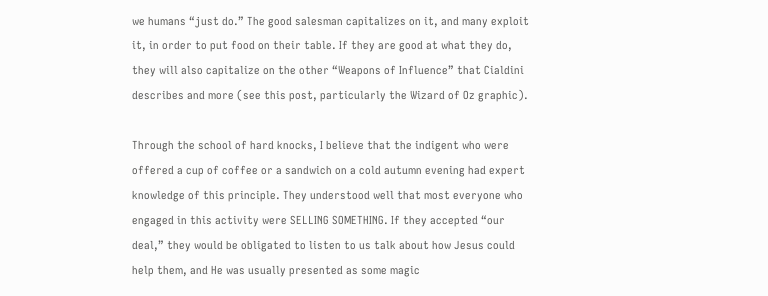we humans “just do.” The good salesman capitalizes on it, and many exploit it, in order to put food on their table. If they are good at what they do, they will also capitalize on the other “Weapons of Influence” that Cialdini describes and more (see this post, particularly the Wizard of Oz graphic).

Through the school of hard knocks, I believe that the indigent who were offered a cup of coffee or a sandwich on a cold autumn evening had expert knowledge of this principle. They understood well that most everyone who engaged in this activity were SELLING SOMETHING. If they accepted “our deal,” they would be obligated to listen to us talk about how Jesus could help them, and He was usually presented as some magic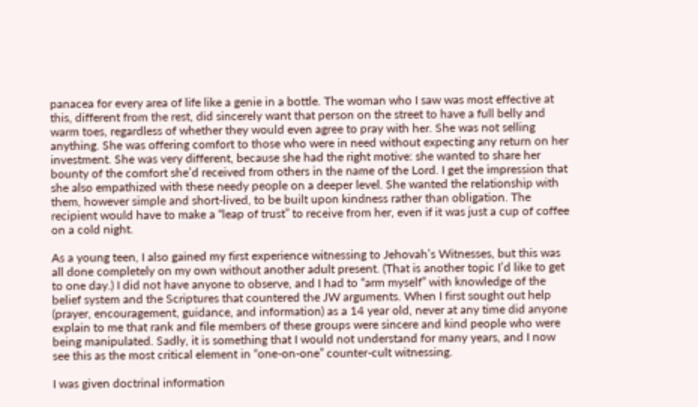panacea for every area of life like a genie in a bottle. The woman who I saw was most effective at this, different from the rest, did sincerely want that person on the street to have a full belly and warm toes, regardless of whether they would even agree to pray with her. She was not selling anything. She was offering comfort to those who were in need without expecting any return on her investment. She was very different, because she had the right motive: she wanted to share her bounty of the comfort she’d received from others in the name of the Lord. I get the impression that she also empathized with these needy people on a deeper level. She wanted the relationship with them, however simple and short-lived, to be built upon kindness rather than obligation. The recipient would have to make a “leap of trust” to receive from her, even if it was just a cup of coffee on a cold night.

As a young teen, I also gained my first experience witnessing to Jehovah’s Witnesses, but this was all done completely on my own without another adult present. (That is another topic I’d like to get to one day.) I did not have anyone to observe, and I had to “arm myself” with knowledge of the belief system and the Scriptures that countered the JW arguments. When I first sought out help (prayer, encouragement, guidance, and information) as a 14 year old, never at any time did anyone explain to me that rank and file members of these groups were sincere and kind people who were being manipulated. Sadly, it is something that I would not understand for many years, and I now see this as the most critical element in “one-on-one” counter-cult witnessing.

I was given doctrinal information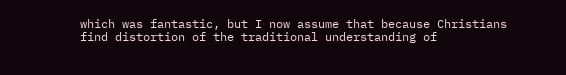which was fantastic, but I now assume that because Christians find distortion of the traditional understanding of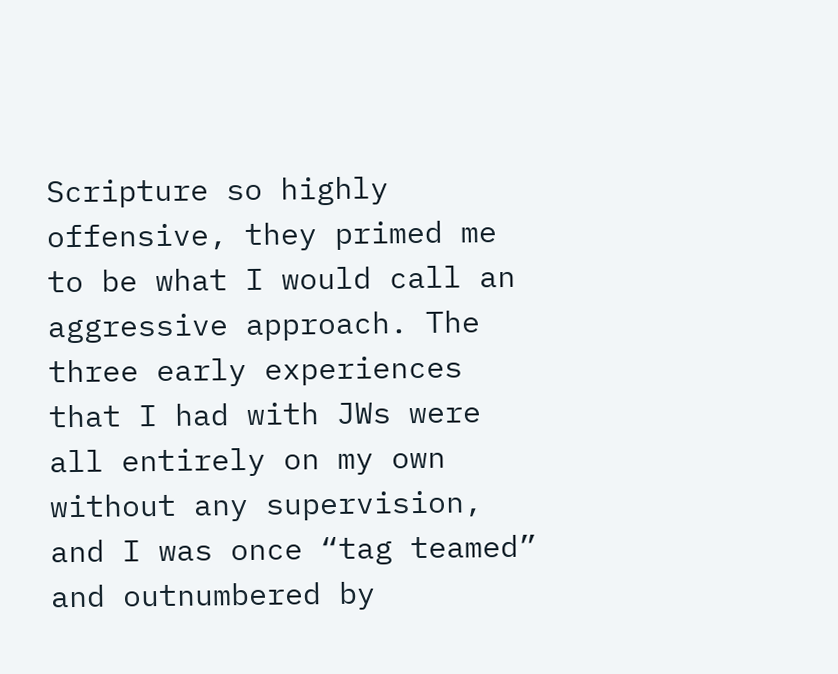Scripture so highly offensive, they primed me to be what I would call an aggressive approach. The three early experiences that I had with JWs were all entirely on my own without any supervision, and I was once “tag teamed” and outnumbered by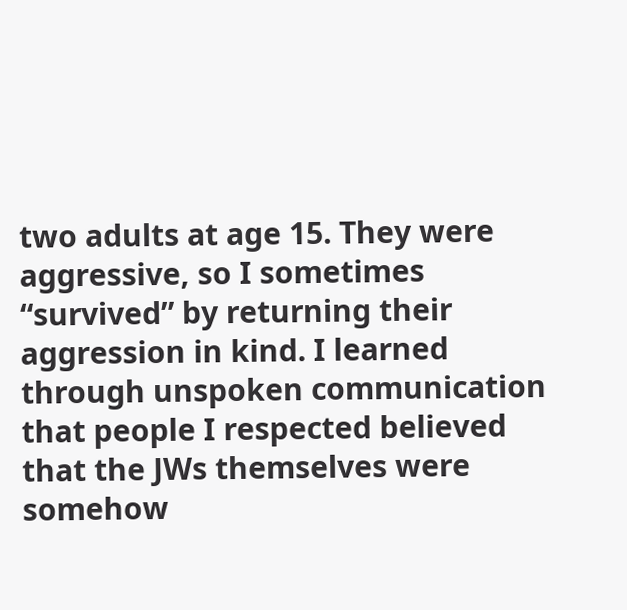two adults at age 15. They were aggressive, so I sometimes “survived” by returning their aggression in kind. I learned through unspoken communication that people I respected believed that the JWs themselves were somehow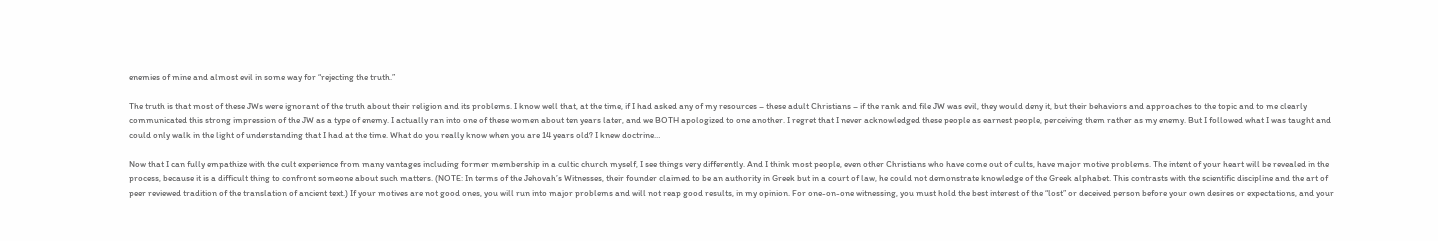enemies of mine and almost evil in some way for “rejecting the truth.”

The truth is that most of these JWs were ignorant of the truth about their religion and its problems. I know well that, at the time, if I had asked any of my resources – these adult Christians – if the rank and file JW was evil, they would deny it, but their behaviors and approaches to the topic and to me clearly communicated this strong impression of the JW as a type of enemy. I actually ran into one of these women about ten years later, and we BOTH apologized to one another. I regret that I never acknowledged these people as earnest people, perceiving them rather as my enemy. But I followed what I was taught and could only walk in the light of understanding that I had at the time. What do you really know when you are 14 years old? I knew doctrine…

Now that I can fully empathize with the cult experience from many vantages including former membership in a cultic church myself, I see things very differently. And I think most people, even other Christians who have come out of cults, have major motive problems. The intent of your heart will be revealed in the process, because it is a difficult thing to confront someone about such matters. (NOTE: In terms of the Jehovah’s Witnesses, their founder claimed to be an authority in Greek but in a court of law, he could not demonstrate knowledge of the Greek alphabet. This contrasts with the scientific discipline and the art of peer reviewed tradition of the translation of ancient text.) If your motives are not good ones, you will run into major problems and will not reap good results, in my opinion. For one-on-one witnessing, you must hold the best interest of the “lost” or deceived person before your own desires or expectations, and your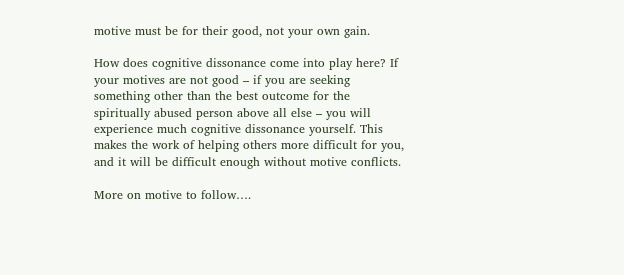motive must be for their good, not your own gain.

How does cognitive dissonance come into play here? If your motives are not good – if you are seeking something other than the best outcome for the spiritually abused person above all else – you will experience much cognitive dissonance yourself. This makes the work of helping others more difficult for you, and it will be difficult enough without motive conflicts.

More on motive to follow….